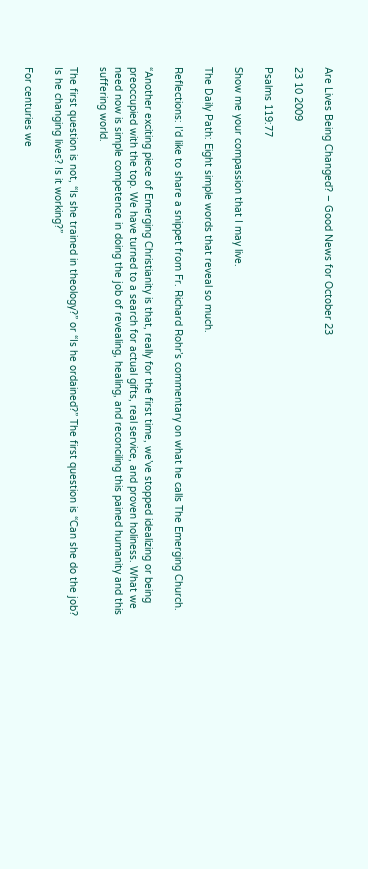Are Lives Being Changed? – Good News for October 23

23 10 2009

Psalms 119:77

Show me your compassion that I may live.

The Daily Path: Eight simple words that reveal so much.

Reflections: I’d like to share a snippet from Fr. Richard Rohr’s commentary on what he calls The Emerging Church.

“Another exciting piece of Emerging Christianity is that, really for the first time, we’ve stopped idealizing or being preoccupied with the top. We have turned to a search for actual gifts, real service, and proven holiness. What we need now is simple competence in doing the job of revealing, healing, and reconciling this pained humanity and this suffering world.

The first question is not, “Is she trained in theology?” or “Is he ordained?” The first question is “Can she do the job? Is he changing lives? Is it working?”

For centuries we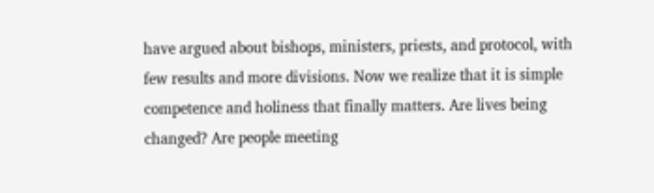have argued about bishops, ministers, priests, and protocol, with few results and more divisions. Now we realize that it is simple competence and holiness that finally matters. Are lives being changed? Are people meeting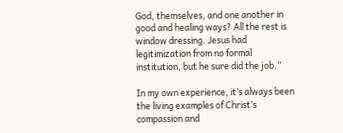God, themselves, and one another in good and healing ways? All the rest is window dressing. Jesus had legitimization from no formal institution, but he sure did the job.”

In my own experience, it’s always been the living examples of Christ’s compassion and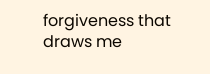forgiveness that draws me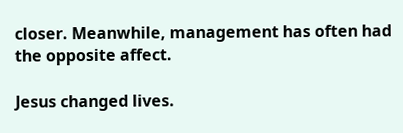closer. Meanwhile, management has often had the opposite affect.

Jesus changed lives.